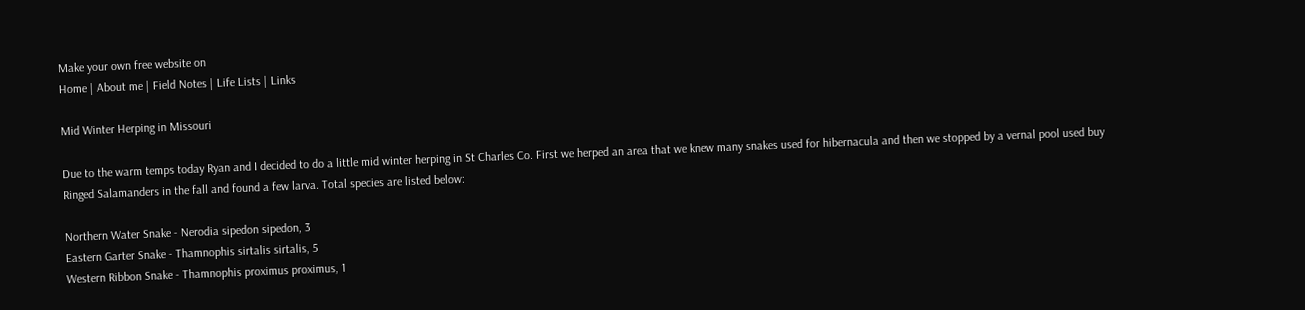Make your own free website on
Home | About me | Field Notes | Life Lists | Links

Mid Winter Herping in Missouri

Due to the warm temps today Ryan and I decided to do a little mid winter herping in St Charles Co. First we herped an area that we knew many snakes used for hibernacula and then we stopped by a vernal pool used buy Ringed Salamanders in the fall and found a few larva. Total species are listed below:

Northern Water Snake - Nerodia sipedon sipedon, 3
Eastern Garter Snake - Thamnophis sirtalis sirtalis, 5
Western Ribbon Snake - Thamnophis proximus proximus, 1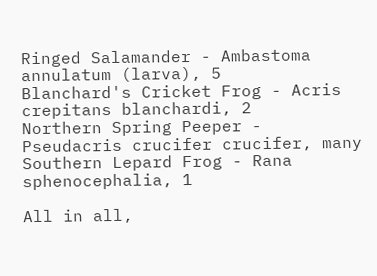Ringed Salamander - Ambastoma annulatum (larva), 5
Blanchard's Cricket Frog - Acris crepitans blanchardi, 2
Northern Spring Peeper - Pseudacris crucifer crucifer, many
Southern Lepard Frog - Rana sphenocephalia, 1

All in all,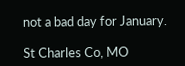not a bad day for January.

St Charles Co, MO